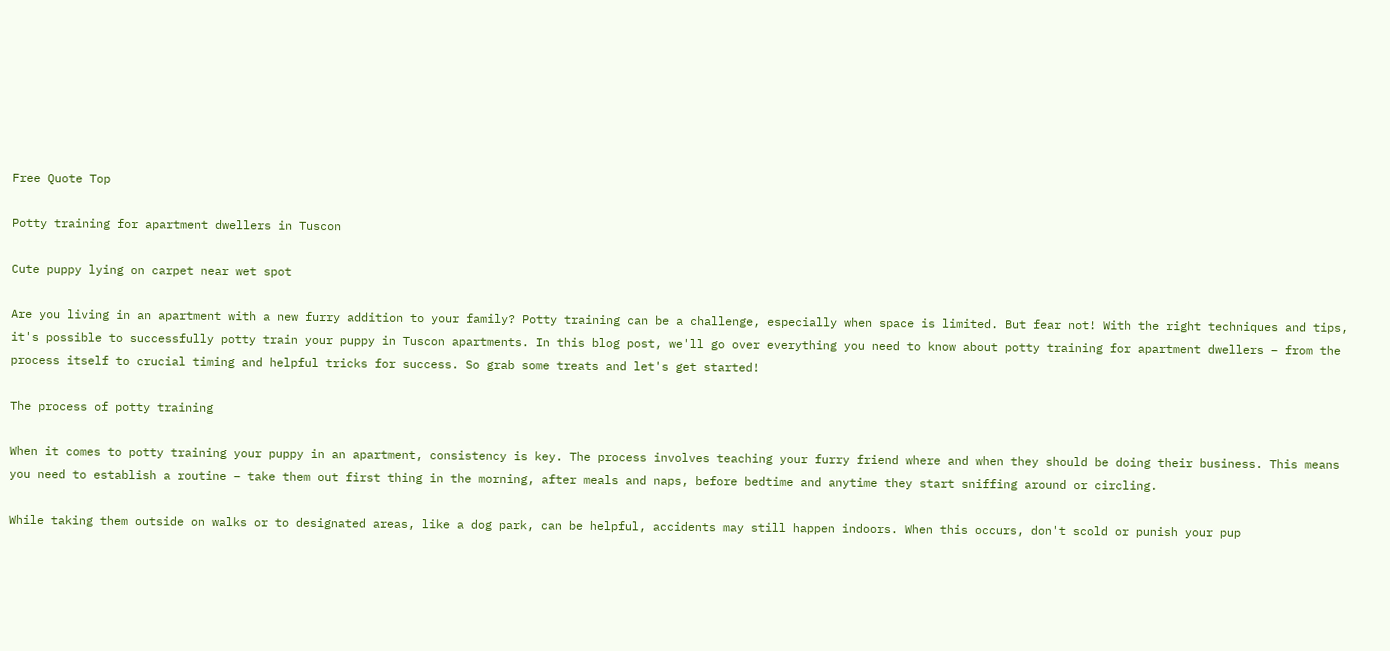Free Quote Top

Potty training for apartment dwellers in Tuscon

Cute puppy lying on carpet near wet spot

Are you living in an apartment with a new furry addition to your family? Potty training can be a challenge, especially when space is limited. But fear not! With the right techniques and tips, it's possible to successfully potty train your puppy in Tuscon apartments. In this blog post, we'll go over everything you need to know about potty training for apartment dwellers – from the process itself to crucial timing and helpful tricks for success. So grab some treats and let's get started!

The process of potty training

When it comes to potty training your puppy in an apartment, consistency is key. The process involves teaching your furry friend where and when they should be doing their business. This means you need to establish a routine – take them out first thing in the morning, after meals and naps, before bedtime and anytime they start sniffing around or circling.

While taking them outside on walks or to designated areas, like a dog park, can be helpful, accidents may still happen indoors. When this occurs, don't scold or punish your pup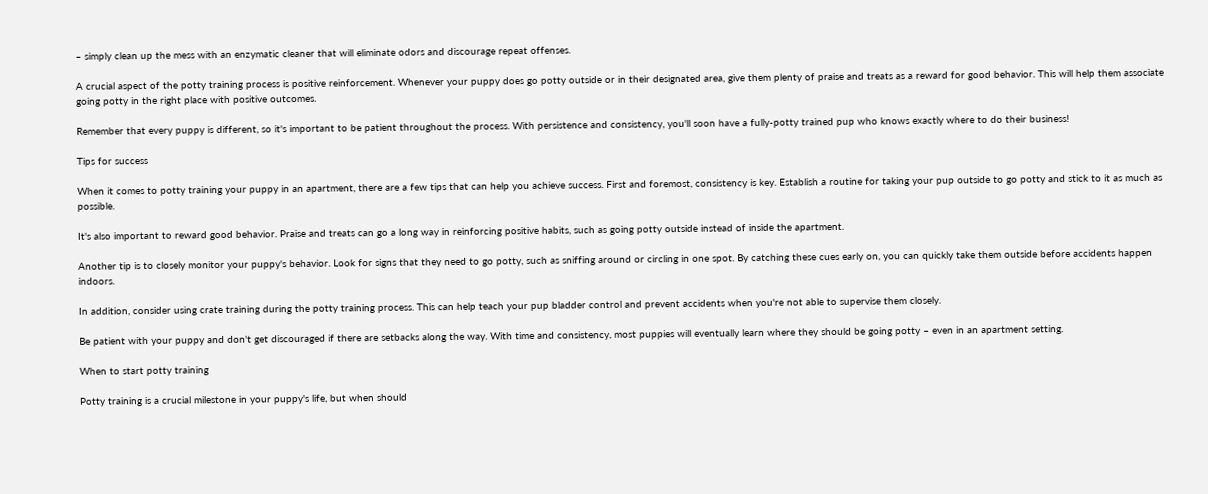– simply clean up the mess with an enzymatic cleaner that will eliminate odors and discourage repeat offenses.

A crucial aspect of the potty training process is positive reinforcement. Whenever your puppy does go potty outside or in their designated area, give them plenty of praise and treats as a reward for good behavior. This will help them associate going potty in the right place with positive outcomes.

Remember that every puppy is different, so it's important to be patient throughout the process. With persistence and consistency, you'll soon have a fully-potty trained pup who knows exactly where to do their business!

Tips for success

When it comes to potty training your puppy in an apartment, there are a few tips that can help you achieve success. First and foremost, consistency is key. Establish a routine for taking your pup outside to go potty and stick to it as much as possible.

It's also important to reward good behavior. Praise and treats can go a long way in reinforcing positive habits, such as going potty outside instead of inside the apartment.

Another tip is to closely monitor your puppy's behavior. Look for signs that they need to go potty, such as sniffing around or circling in one spot. By catching these cues early on, you can quickly take them outside before accidents happen indoors.

In addition, consider using crate training during the potty training process. This can help teach your pup bladder control and prevent accidents when you're not able to supervise them closely.

Be patient with your puppy and don't get discouraged if there are setbacks along the way. With time and consistency, most puppies will eventually learn where they should be going potty – even in an apartment setting.

When to start potty training

Potty training is a crucial milestone in your puppy's life, but when should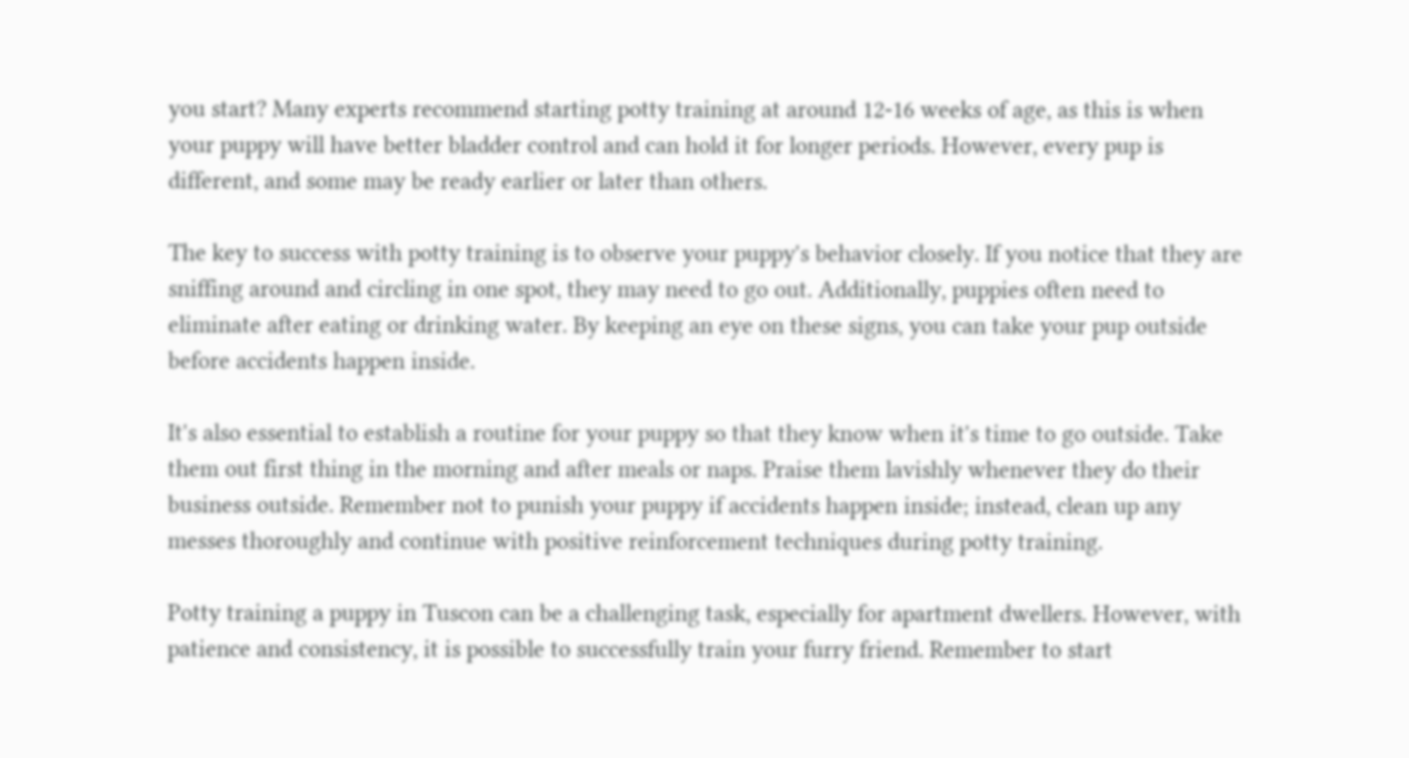you start? Many experts recommend starting potty training at around 12-16 weeks of age, as this is when your puppy will have better bladder control and can hold it for longer periods. However, every pup is different, and some may be ready earlier or later than others.

The key to success with potty training is to observe your puppy's behavior closely. If you notice that they are sniffing around and circling in one spot, they may need to go out. Additionally, puppies often need to eliminate after eating or drinking water. By keeping an eye on these signs, you can take your pup outside before accidents happen inside.

It's also essential to establish a routine for your puppy so that they know when it's time to go outside. Take them out first thing in the morning and after meals or naps. Praise them lavishly whenever they do their business outside. Remember not to punish your puppy if accidents happen inside; instead, clean up any messes thoroughly and continue with positive reinforcement techniques during potty training.

Potty training a puppy in Tuscon can be a challenging task, especially for apartment dwellers. However, with patience and consistency, it is possible to successfully train your furry friend. Remember to start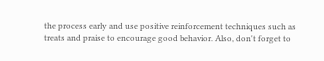the process early and use positive reinforcement techniques such as treats and praise to encourage good behavior. Also, don't forget to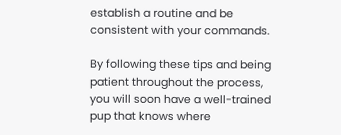establish a routine and be consistent with your commands.

By following these tips and being patient throughout the process, you will soon have a well-trained pup that knows where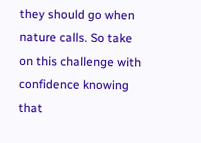they should go when nature calls. So take on this challenge with confidence knowing that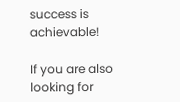success is achievable!

If you are also looking for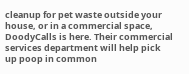cleanup for pet waste outside your house, or in a commercial space, DoodyCalls is here. Their commercial services department will help pick up poop in common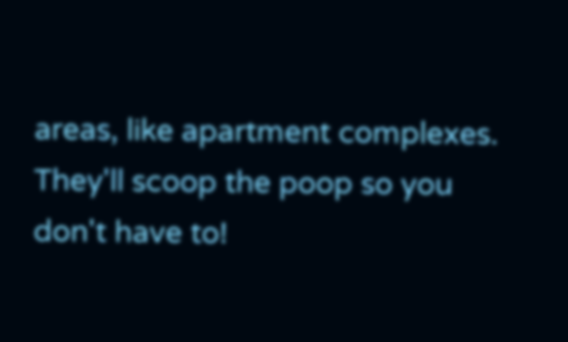areas, like apartment complexes. They'll scoop the poop so you don't have to!